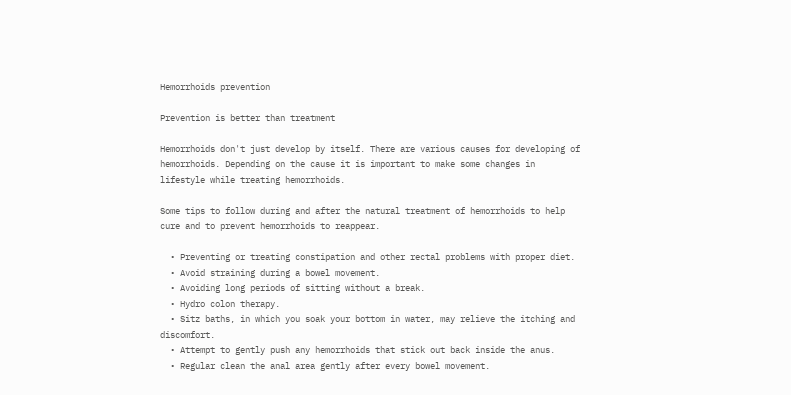Hemorrhoids prevention

Prevention is better than treatment

Hemorrhoids don't just develop by itself. There are various causes for developing of hemorrhoids. Depending on the cause it is important to make some changes in lifestyle while treating hemorrhoids.

Some tips to follow during and after the natural treatment of hemorrhoids to help cure and to prevent hemorrhoids to reappear.

  • Preventing or treating constipation and other rectal problems with proper diet.
  • Avoid straining during a bowel movement.
  • Avoiding long periods of sitting without a break.
  • Hydro colon therapy.
  • Sitz baths, in which you soak your bottom in water, may relieve the itching and discomfort.
  • Attempt to gently push any hemorrhoids that stick out back inside the anus.
  • Regular clean the anal area gently after every bowel movement.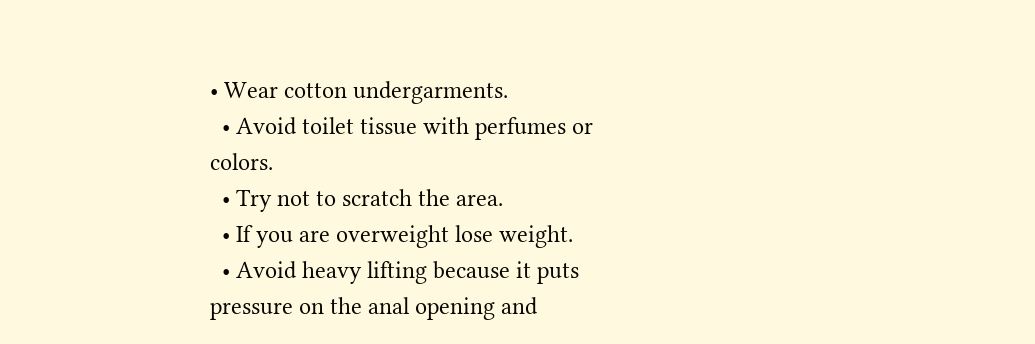• Wear cotton undergarments.
  • Avoid toilet tissue with perfumes or colors.
  • Try not to scratch the area.
  • If you are overweight lose weight.
  • Avoid heavy lifting because it puts pressure on the anal opening and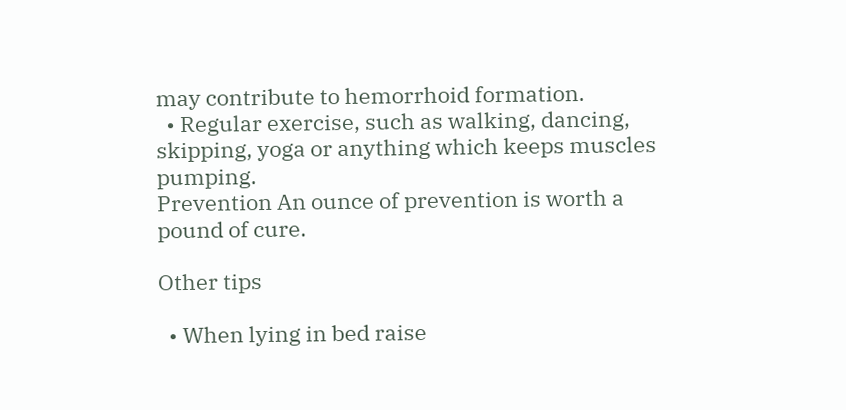may contribute to hemorrhoid formation.
  • Regular exercise, such as walking, dancing, skipping, yoga or anything which keeps muscles pumping.
Prevention An ounce of prevention is worth a pound of cure.

Other tips

  • When lying in bed raise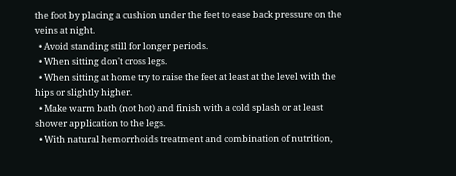the foot by placing a cushion under the feet to ease back pressure on the veins at night.
  • Avoid standing still for longer periods.
  • When sitting don't cross legs.
  • When sitting at home try to raise the feet at least at the level with the hips or slightly higher.
  • Make warm bath (not hot) and finish with a cold splash or at least shower application to the legs.
  • With natural hemorrhoids treatment and combination of nutrition,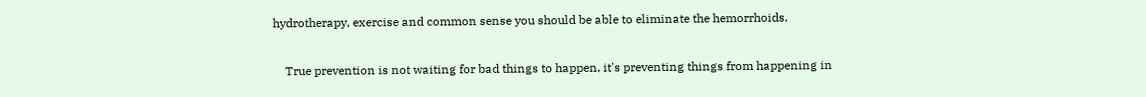hydrotherapy, exercise and common sense you should be able to eliminate the hemorrhoids.

    True prevention is not waiting for bad things to happen, it's preventing things from happening in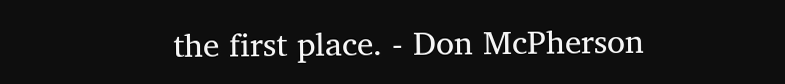the first place. - Don McPherson